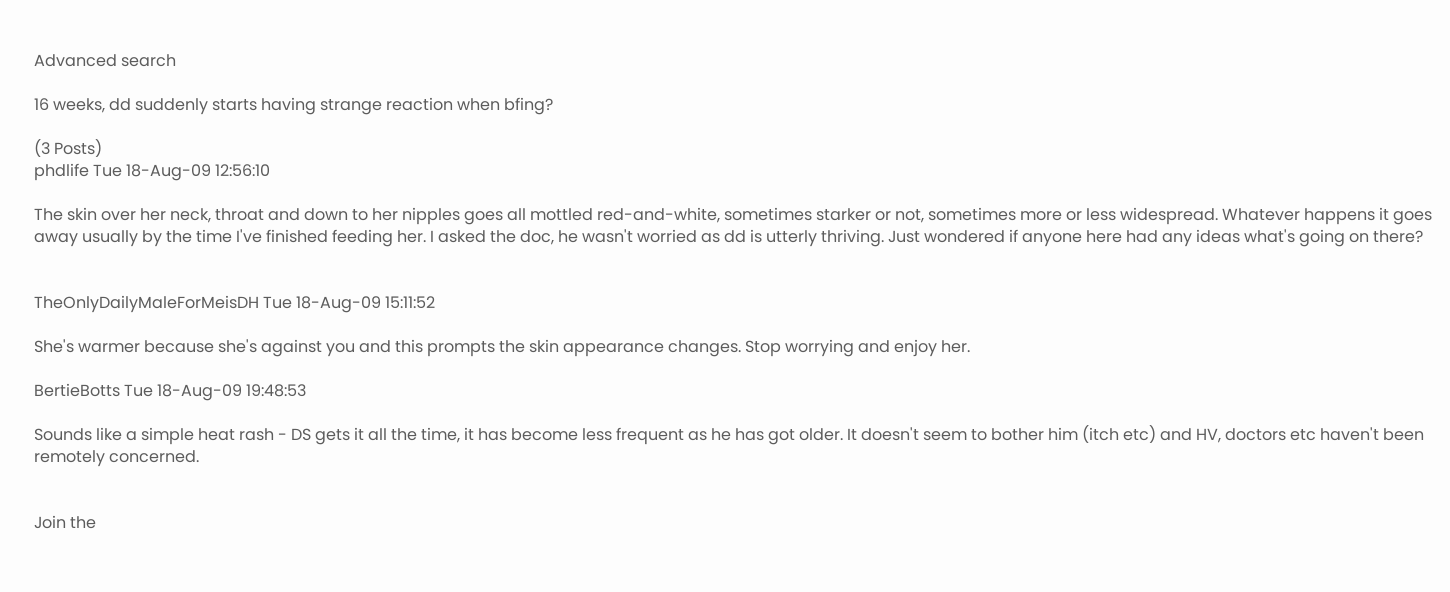Advanced search

16 weeks, dd suddenly starts having strange reaction when bfing?

(3 Posts)
phdlife Tue 18-Aug-09 12:56:10

The skin over her neck, throat and down to her nipples goes all mottled red-and-white, sometimes starker or not, sometimes more or less widespread. Whatever happens it goes away usually by the time I've finished feeding her. I asked the doc, he wasn't worried as dd is utterly thriving. Just wondered if anyone here had any ideas what's going on there?


TheOnlyDailyMaleForMeisDH Tue 18-Aug-09 15:11:52

She's warmer because she's against you and this prompts the skin appearance changes. Stop worrying and enjoy her.

BertieBotts Tue 18-Aug-09 19:48:53

Sounds like a simple heat rash - DS gets it all the time, it has become less frequent as he has got older. It doesn't seem to bother him (itch etc) and HV, doctors etc haven't been remotely concerned.


Join the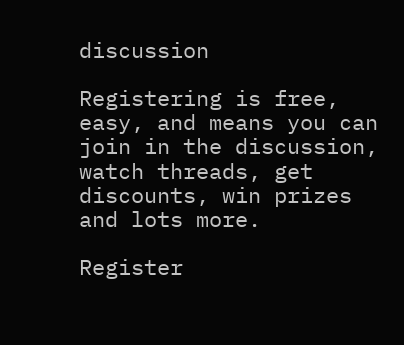discussion

Registering is free, easy, and means you can join in the discussion, watch threads, get discounts, win prizes and lots more.

Register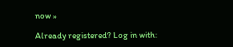now »

Already registered? Log in with: